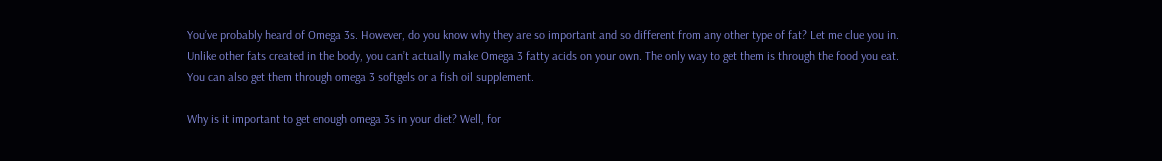You’ve probably heard of Omega 3s. However, do you know why they are so important and so different from any other type of fat? Let me clue you in. Unlike other fats created in the body, you can’t actually make Omega 3 fatty acids on your own. The only way to get them is through the food you eat. You can also get them through omega 3 softgels or a fish oil supplement.

Why is it important to get enough omega 3s in your diet? Well, for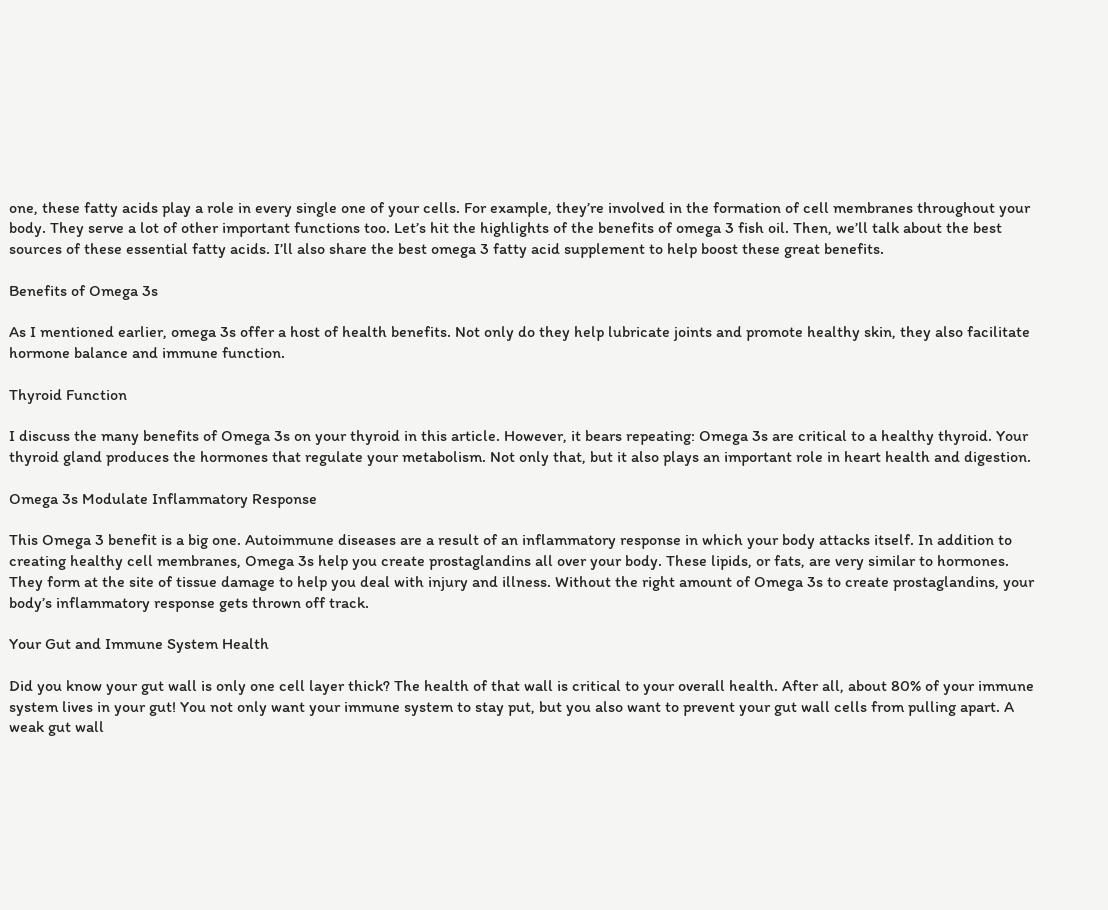one, these fatty acids play a role in every single one of your cells. For example, they’re involved in the formation of cell membranes throughout your body. They serve a lot of other important functions too. Let’s hit the highlights of the benefits of omega 3 fish oil. Then, we’ll talk about the best sources of these essential fatty acids. I’ll also share the best omega 3 fatty acid supplement to help boost these great benefits.

Benefits of Omega 3s

As I mentioned earlier, omega 3s offer a host of health benefits. Not only do they help lubricate joints and promote healthy skin, they also facilitate hormone balance and immune function.

Thyroid Function

I discuss the many benefits of Omega 3s on your thyroid in this article. However, it bears repeating: Omega 3s are critical to a healthy thyroid. Your thyroid gland produces the hormones that regulate your metabolism. Not only that, but it also plays an important role in heart health and digestion.

Omega 3s Modulate Inflammatory Response

This Omega 3 benefit is a big one. Autoimmune diseases are a result of an inflammatory response in which your body attacks itself. In addition to creating healthy cell membranes, Omega 3s help you create prostaglandins all over your body. These lipids, or fats, are very similar to hormones. They form at the site of tissue damage to help you deal with injury and illness. Without the right amount of Omega 3s to create prostaglandins, your body’s inflammatory response gets thrown off track.

Your Gut and Immune System Health

Did you know your gut wall is only one cell layer thick? The health of that wall is critical to your overall health. After all, about 80% of your immune system lives in your gut! You not only want your immune system to stay put, but you also want to prevent your gut wall cells from pulling apart. A weak gut wall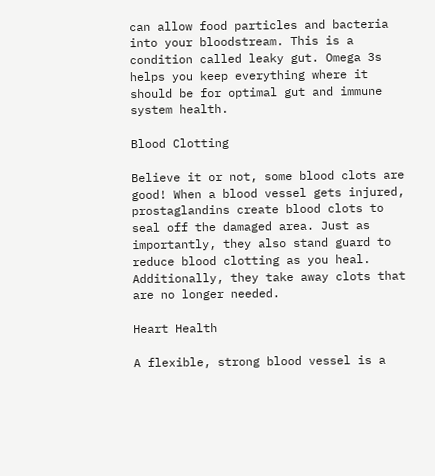can allow food particles and bacteria into your bloodstream. This is a condition called leaky gut. Omega 3s helps you keep everything where it should be for optimal gut and immune system health.

Blood Clotting

Believe it or not, some blood clots are good! When a blood vessel gets injured, prostaglandins create blood clots to seal off the damaged area. Just as importantly, they also stand guard to reduce blood clotting as you heal. Additionally, they take away clots that are no longer needed.

Heart Health

A flexible, strong blood vessel is a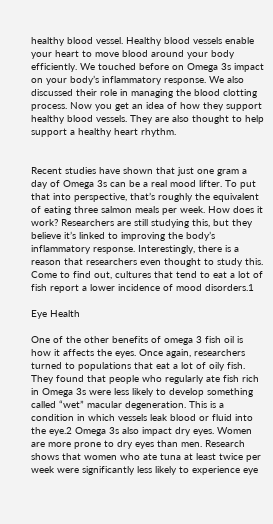healthy blood vessel. Healthy blood vessels enable your heart to move blood around your body efficiently. We touched before on Omega 3s impact on your body’s inflammatory response. We also discussed their role in managing the blood clotting process. Now you get an idea of how they support healthy blood vessels. They are also thought to help support a healthy heart rhythm.


Recent studies have shown that just one gram a day of Omega 3s can be a real mood lifter. To put that into perspective, that’s roughly the equivalent of eating three salmon meals per week. How does it work? Researchers are still studying this, but they believe it’s linked to improving the body’s inflammatory response. Interestingly, there is a reason that researchers even thought to study this. Come to find out, cultures that tend to eat a lot of fish report a lower incidence of mood disorders.1

Eye Health

One of the other benefits of omega 3 fish oil is how it affects the eyes. Once again, researchers turned to populations that eat a lot of oily fish. They found that people who regularly ate fish rich in Omega 3s were less likely to develop something called “wet” macular degeneration. This is a condition in which vessels leak blood or fluid into the eye.2 Omega 3s also impact dry eyes. Women are more prone to dry eyes than men. Research shows that women who ate tuna at least twice per week were significantly less likely to experience eye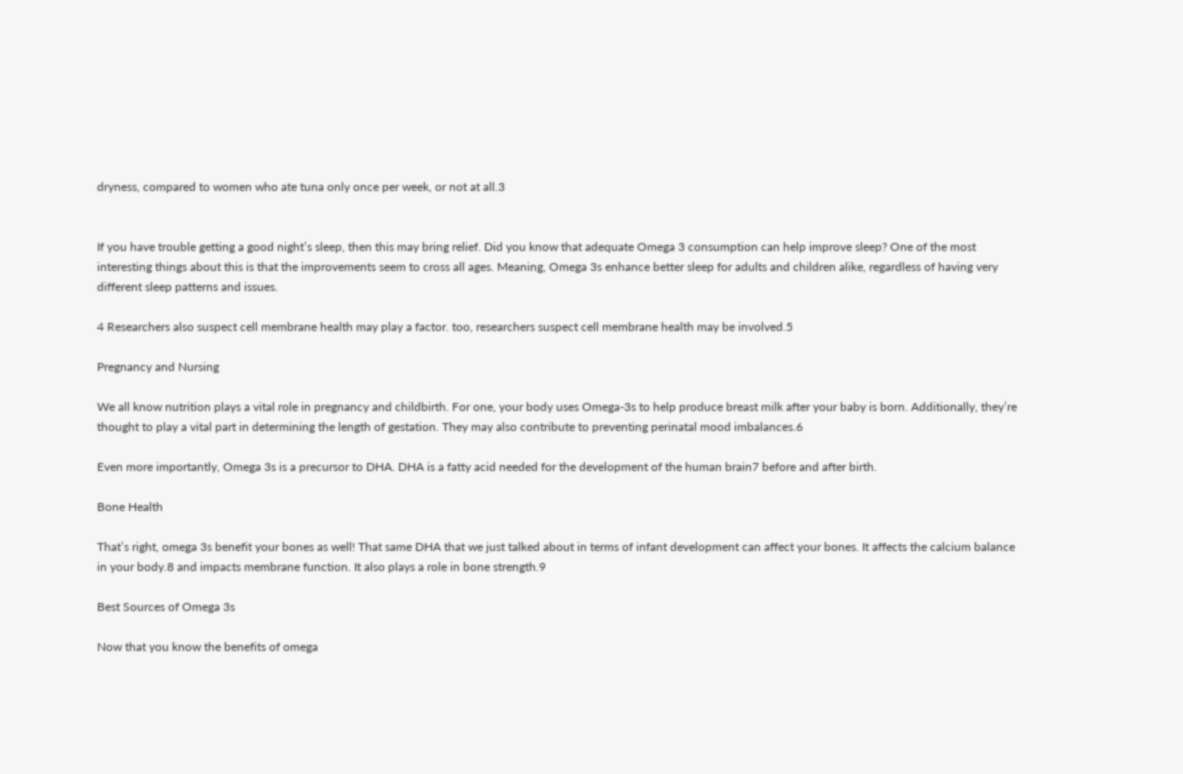dryness, compared to women who ate tuna only once per week, or not at all.3


If you have trouble getting a good night’s sleep, then this may bring relief. Did you know that adequate Omega 3 consumption can help improve sleep? One of the most interesting things about this is that the improvements seem to cross all ages. Meaning, Omega 3s enhance better sleep for adults and children alike, regardless of having very different sleep patterns and issues.

4 Researchers also suspect cell membrane health may play a factor. too, researchers suspect cell membrane health may be involved.5

Pregnancy and Nursing

We all know nutrition plays a vital role in pregnancy and childbirth. For one, your body uses Omega-3s to help produce breast milk after your baby is born. Additionally, they’re thought to play a vital part in determining the length of gestation. They may also contribute to preventing perinatal mood imbalances.6

Even more importantly, Omega 3s is a precursor to DHA. DHA is a fatty acid needed for the development of the human brain7 before and after birth.

Bone Health

That’s right, omega 3s benefit your bones as well! That same DHA that we just talked about in terms of infant development can affect your bones. It affects the calcium balance in your body.8 and impacts membrane function. It also plays a role in bone strength.9

Best Sources of Omega 3s

Now that you know the benefits of omega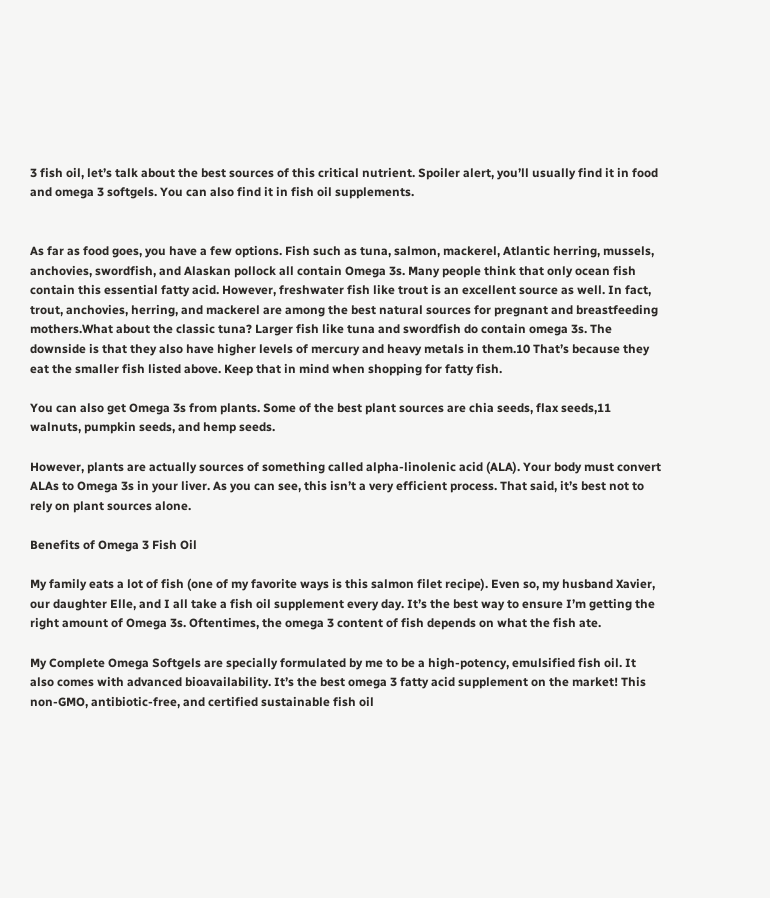3 fish oil, let’s talk about the best sources of this critical nutrient. Spoiler alert, you’ll usually find it in food and omega 3 softgels. You can also find it in fish oil supplements.


As far as food goes, you have a few options. Fish such as tuna, salmon, mackerel, Atlantic herring, mussels, anchovies, swordfish, and Alaskan pollock all contain Omega 3s. Many people think that only ocean fish contain this essential fatty acid. However, freshwater fish like trout is an excellent source as well. In fact, trout, anchovies, herring, and mackerel are among the best natural sources for pregnant and breastfeeding mothers.What about the classic tuna? Larger fish like tuna and swordfish do contain omega 3s. The downside is that they also have higher levels of mercury and heavy metals in them.10 That’s because they eat the smaller fish listed above. Keep that in mind when shopping for fatty fish.

You can also get Omega 3s from plants. Some of the best plant sources are chia seeds, flax seeds,11 walnuts, pumpkin seeds, and hemp seeds.

However, plants are actually sources of something called alpha-linolenic acid (ALA). Your body must convert ALAs to Omega 3s in your liver. As you can see, this isn’t a very efficient process. That said, it’s best not to rely on plant sources alone.

Benefits of Omega 3 Fish Oil

My family eats a lot of fish (one of my favorite ways is this salmon filet recipe). Even so, my husband Xavier, our daughter Elle, and I all take a fish oil supplement every day. It’s the best way to ensure I’m getting the right amount of Omega 3s. Oftentimes, the omega 3 content of fish depends on what the fish ate.

My Complete Omega Softgels are specially formulated by me to be a high-potency, emulsified fish oil. It also comes with advanced bioavailability. It’s the best omega 3 fatty acid supplement on the market! This non-GMO, antibiotic-free, and certified sustainable fish oil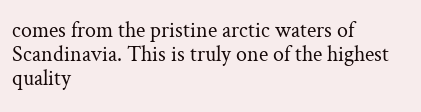comes from the pristine arctic waters of Scandinavia. This is truly one of the highest quality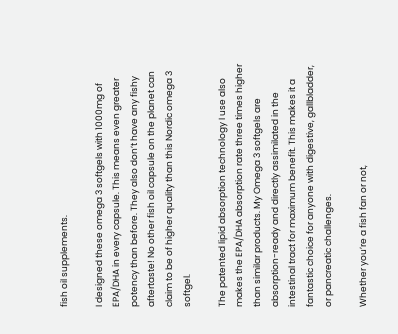fish oil supplements.

I designed these omega 3 softgels with 1000mg of EPA/DHA in every capsule. This means even greater potency than before. They also don’t have any fishy aftertaste! No other fish oil capsule on the planet can claim to be of higher quality than this Nordic omega 3 softgel.

The patented lipid absorption technology I use also makes the EPA/DHA absorption rate three times higher than similar products. My Omega 3 softgels are absorption-ready and directly assimilated in the intestinal tract for maximum benefit. This makes it a fantastic choice for anyone with digestive, gallbladder, or pancreatic challenges.

Whether you’re a fish fan or not,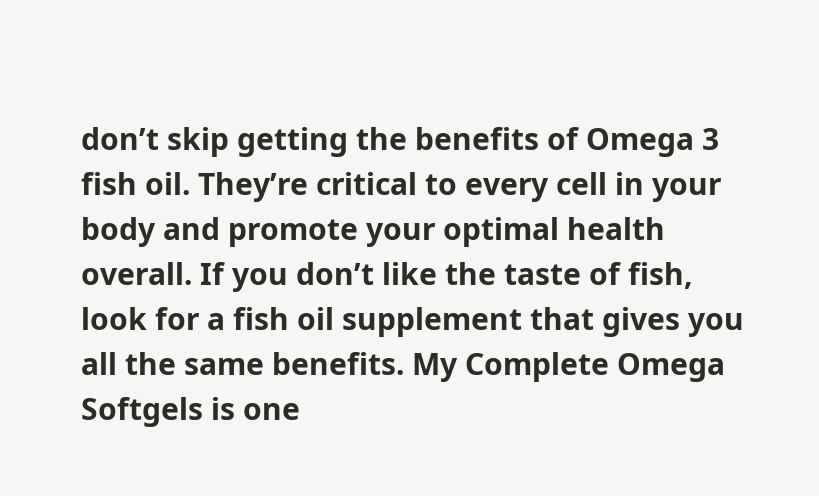don’t skip getting the benefits of Omega 3 fish oil. They’re critical to every cell in your body and promote your optimal health overall. If you don’t like the taste of fish, look for a fish oil supplement that gives you all the same benefits. My Complete Omega Softgels is one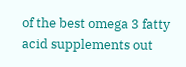of the best omega 3 fatty acid supplements out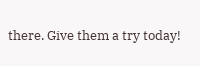there. Give them a try today!